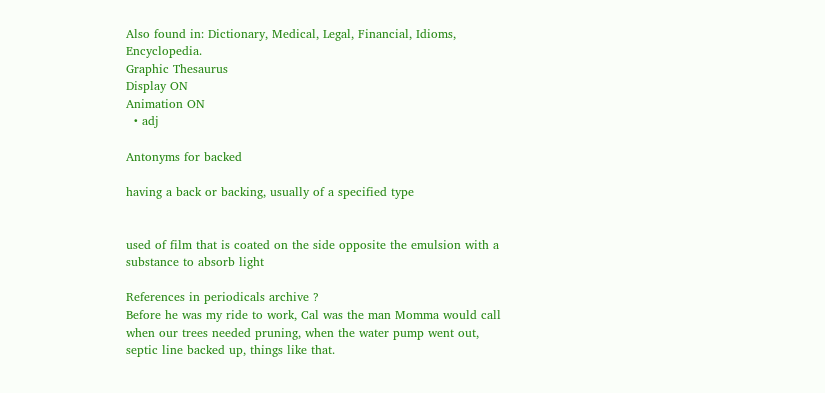Also found in: Dictionary, Medical, Legal, Financial, Idioms, Encyclopedia.
Graphic Thesaurus
Display ON
Animation ON
  • adj

Antonyms for backed

having a back or backing, usually of a specified type


used of film that is coated on the side opposite the emulsion with a substance to absorb light

References in periodicals archive ?
Before he was my ride to work, Cal was the man Momma would call when our trees needed pruning, when the water pump went out, septic line backed up, things like that.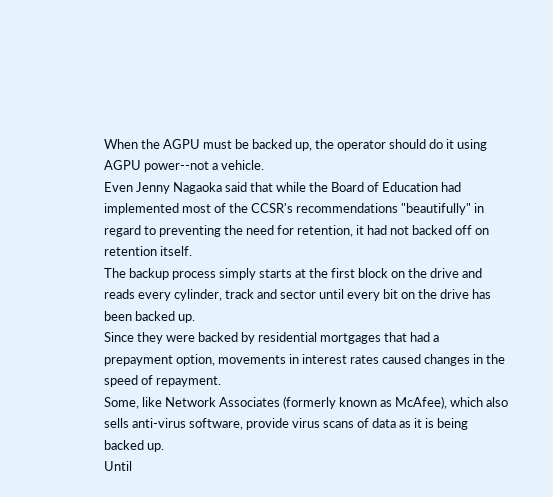When the AGPU must be backed up, the operator should do it using AGPU power--not a vehicle.
Even Jenny Nagaoka said that while the Board of Education had implemented most of the CCSR's recommendations "beautifully" in regard to preventing the need for retention, it had not backed off on retention itself.
The backup process simply starts at the first block on the drive and reads every cylinder, track and sector until every bit on the drive has been backed up.
Since they were backed by residential mortgages that had a prepayment option, movements in interest rates caused changes in the speed of repayment.
Some, like Network Associates (formerly known as McAfee), which also sells anti-virus software, provide virus scans of data as it is being backed up.
Until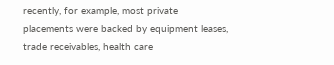recently, for example, most private placements were backed by equipment leases, trade receivables, health care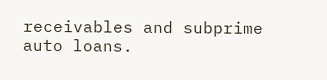receivables and subprime auto loans.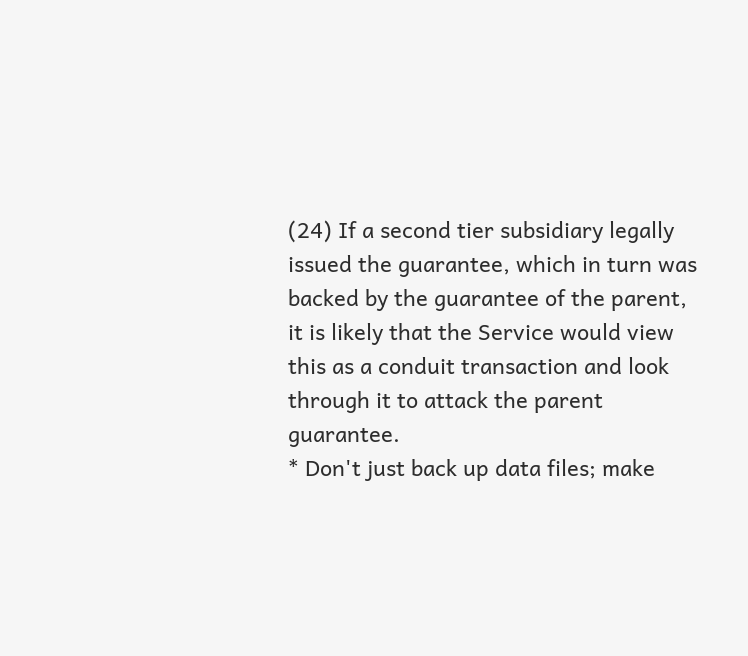(24) If a second tier subsidiary legally issued the guarantee, which in turn was backed by the guarantee of the parent, it is likely that the Service would view this as a conduit transaction and look through it to attack the parent guarantee.
* Don't just back up data files; make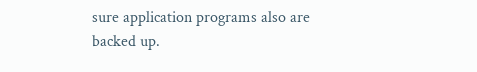sure application programs also are backed up.